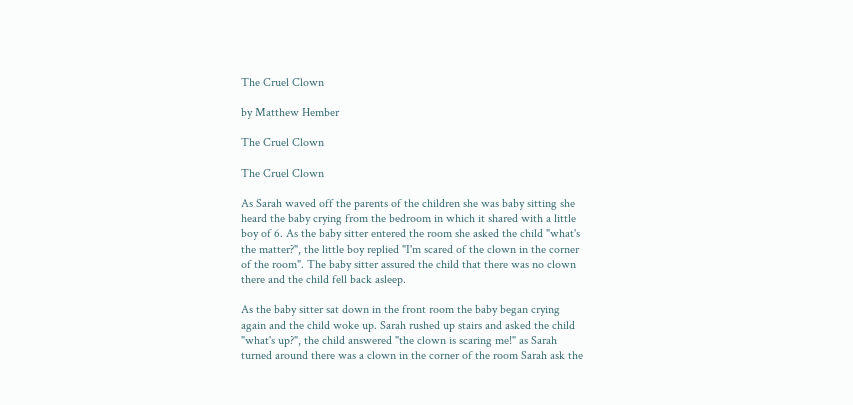The Cruel Clown

by Matthew Hember

The Cruel Clown

The Cruel Clown

As Sarah waved off the parents of the children she was baby sitting she heard the baby crying from the bedroom in which it shared with a little boy of 6. As the baby sitter entered the room she asked the child "what's the matter?", the little boy replied "I'm scared of the clown in the corner of the room". The baby sitter assured the child that there was no clown there and the child fell back asleep.

As the baby sitter sat down in the front room the baby began crying again and the child woke up. Sarah rushed up stairs and asked the child "what's up?", the child answered "the clown is scaring me!" as Sarah turned around there was a clown in the corner of the room Sarah ask the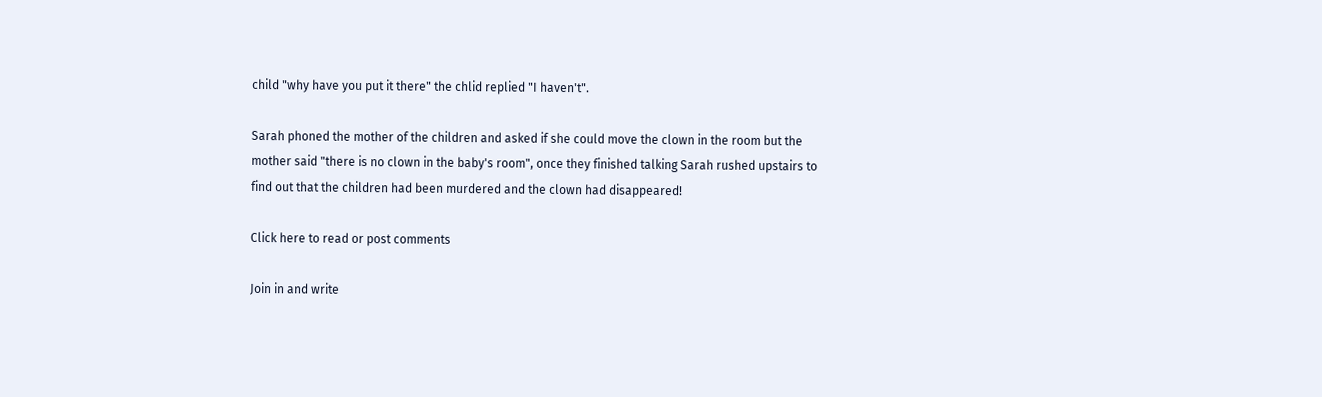child "why have you put it there" the chlid replied "I haven't".

Sarah phoned the mother of the children and asked if she could move the clown in the room but the mother said "there is no clown in the baby's room", once they finished talking Sarah rushed upstairs to find out that the children had been murdered and the clown had disappeared!

Click here to read or post comments

Join in and write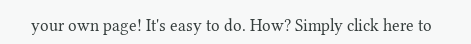your own page! It's easy to do. How? Simply click here to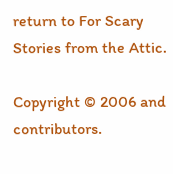return to For Scary Stories from the Attic.

Copyright © 2006 and contributors.